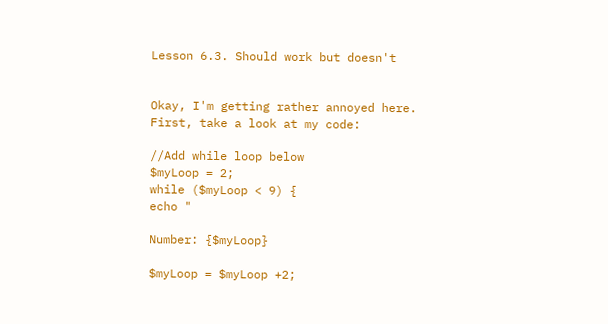Lesson 6.3. Should work but doesn't


Okay, I'm getting rather annoyed here.
First, take a look at my code:

//Add while loop below
$myLoop = 2;
while ($myLoop < 9) {
echo "

Number: {$myLoop}

$myLoop = $myLoop +2;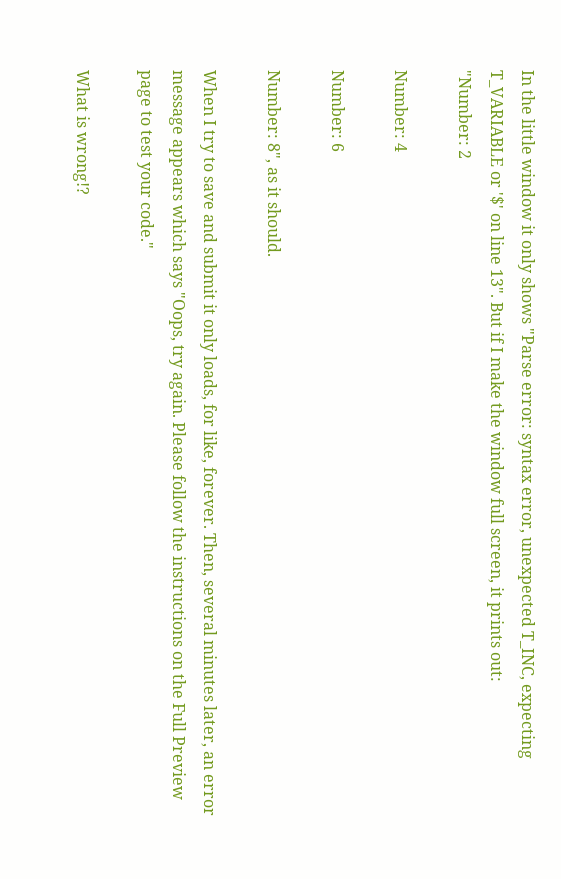In the little window it only shows "Parse error: syntax error, unexpected T_INC, expecting T_VARIABLE or '$' on line 13". But if I make the window full screen, it prints out:
"Number: 2

Number: 4

Number: 6

Number: 8", as it should.

When I try to save and submit it only loads, for like, forever. Then, several minutes later, an error message appears which says "Oops, try again. Please follow the instructions on the Full Preview page to test your code."

What is wrong!?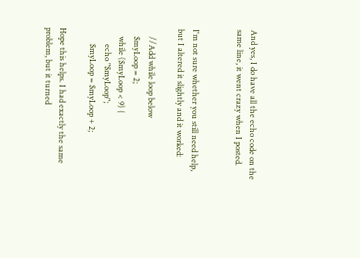And yes, I do have all the echo code on the same line, it went crazy when I posted.


I'm not sure whether you still need help, but I altered it slightly and it worked:

    //Add while loop below
    $myLoop = 2;
    while ($myLoop < 9) {
        echo "$myLoop";
        $myLoop = $myLoop + 2;

Hope this helps. I had exactly the same problem, but it turned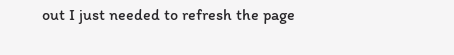out I just needed to refresh the page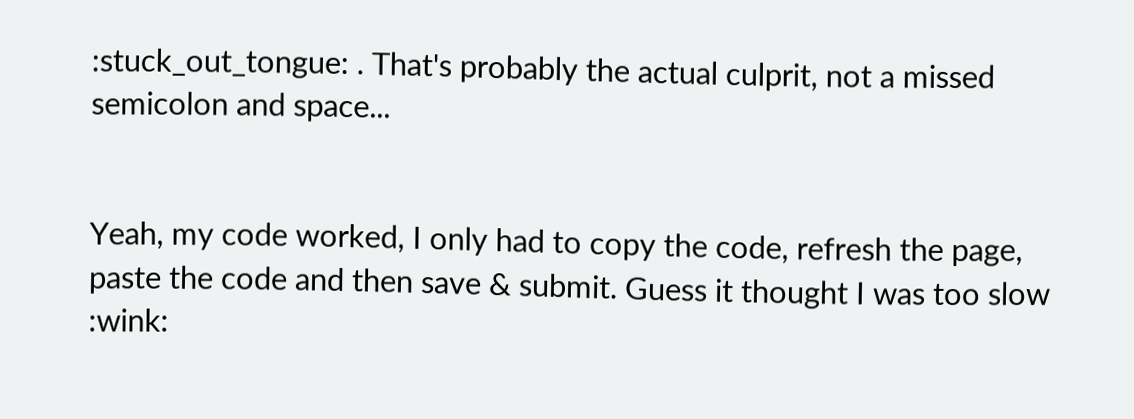:stuck_out_tongue: . That's probably the actual culprit, not a missed semicolon and space...


Yeah, my code worked, I only had to copy the code, refresh the page, paste the code and then save & submit. Guess it thought I was too slow :wink: